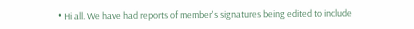• Hi all. We have had reports of member's signatures being edited to include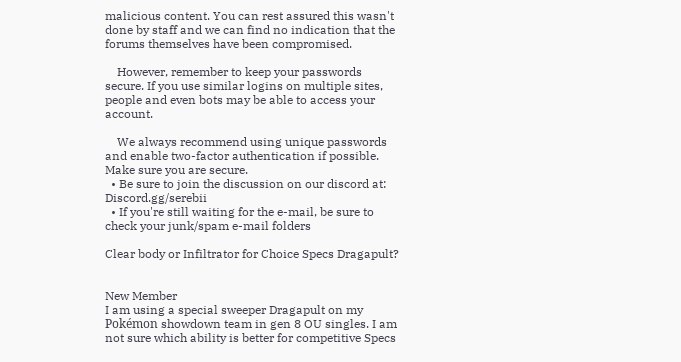malicious content. You can rest assured this wasn't done by staff and we can find no indication that the forums themselves have been compromised.

    However, remember to keep your passwords secure. If you use similar logins on multiple sites, people and even bots may be able to access your account.

    We always recommend using unique passwords and enable two-factor authentication if possible. Make sure you are secure.
  • Be sure to join the discussion on our discord at: Discord.gg/serebii
  • If you're still waiting for the e-mail, be sure to check your junk/spam e-mail folders

Clear body or Infiltrator for Choice Specs Dragapult?


New Member
I am using a special sweeper Dragapult on my Pokémon showdown team in gen 8 OU singles. I am not sure which ability is better for competitive Specs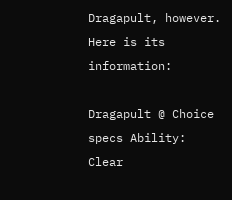Dragapult, however. Here is its information:

Dragapult @ Choice specs Ability: Clear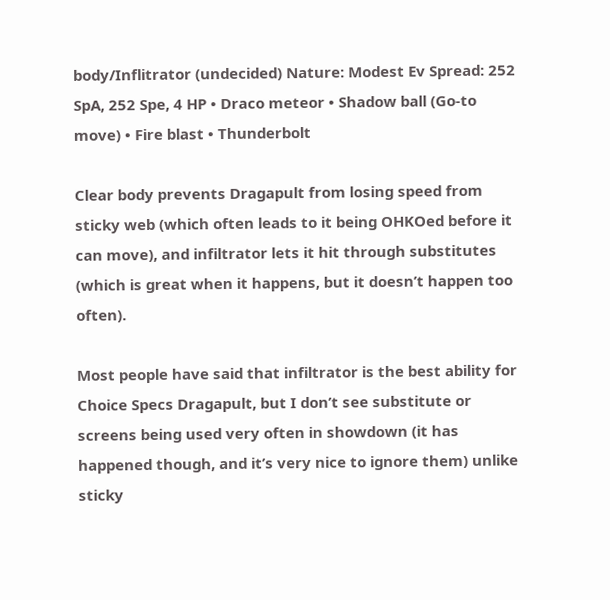body/Inflitrator (undecided) Nature: Modest Ev Spread: 252 SpA, 252 Spe, 4 HP • Draco meteor • Shadow ball (Go-to move) • Fire blast • Thunderbolt

Clear body prevents Dragapult from losing speed from sticky web (which often leads to it being OHKOed before it can move), and infiltrator lets it hit through substitutes (which is great when it happens, but it doesn’t happen too often).

Most people have said that infiltrator is the best ability for Choice Specs Dragapult, but I don’t see substitute or screens being used very often in showdown (it has happened though, and it’s very nice to ignore them) unlike sticky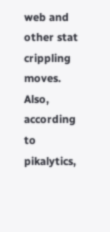web and other stat crippling moves. Also, according to pikalytics,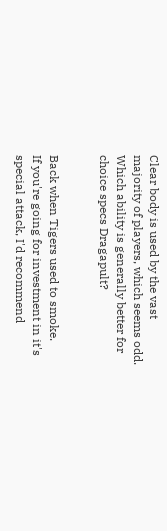Clear body is used by the vast majority of players, which seems odd. Which ability is generally better for choice specs Dragapult?


Back when Tigers used to smoke.
If you're going for investment in it's special attack, I'd recommend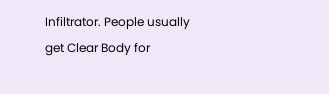Infiltrator. People usually get Clear Body for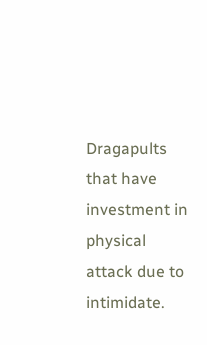Dragapults that have investment in physical attack due to intimidate.